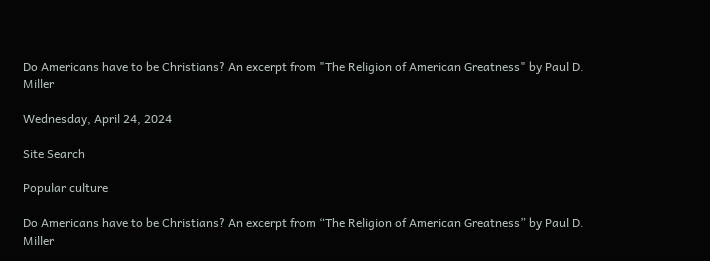Do Americans have to be Christians? An excerpt from "The Religion of American Greatness" by Paul D. Miller

Wednesday, April 24, 2024

Site Search

Popular culture

Do Americans have to be Christians? An excerpt from “The Religion of American Greatness” by Paul D. Miller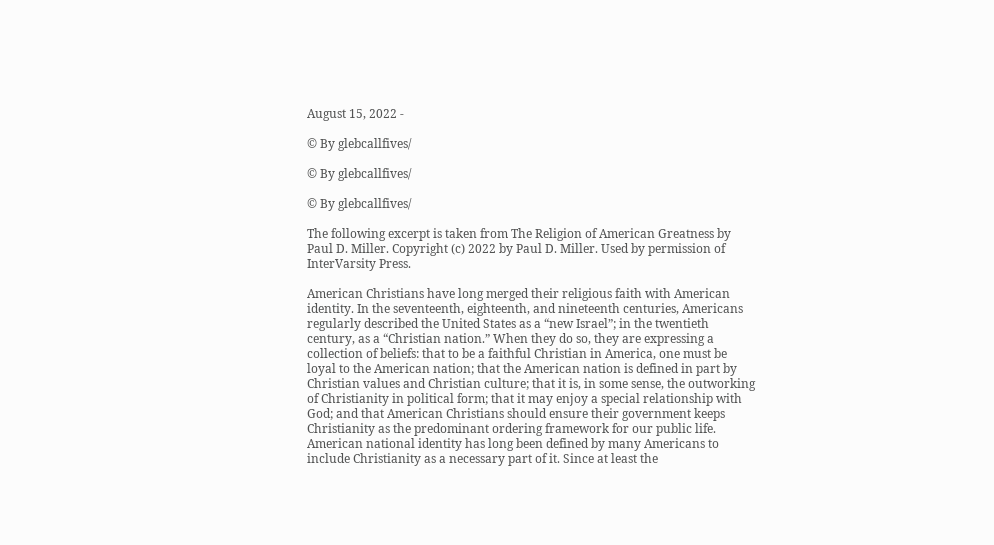August 15, 2022 -

© By glebcallfives/

© By glebcallfives/

© By glebcallfives/

The following excerpt is taken from The Religion of American Greatness by Paul D. Miller. Copyright (c) 2022 by Paul D. Miller. Used by permission of InterVarsity Press.

American Christians have long merged their religious faith with American identity. In the seventeenth, eighteenth, and nineteenth centuries, Americans regularly described the United States as a “new Israel”; in the twentieth century, as a “Christian nation.” When they do so, they are expressing a collection of beliefs: that to be a faithful Christian in America, one must be loyal to the American nation; that the American nation is defined in part by Christian values and Christian culture; that it is, in some sense, the outworking of Christianity in political form; that it may enjoy a special relationship with God; and that American Christians should ensure their government keeps Christianity as the predominant ordering framework for our public life. American national identity has long been defined by many Americans to include Christianity as a necessary part of it. Since at least the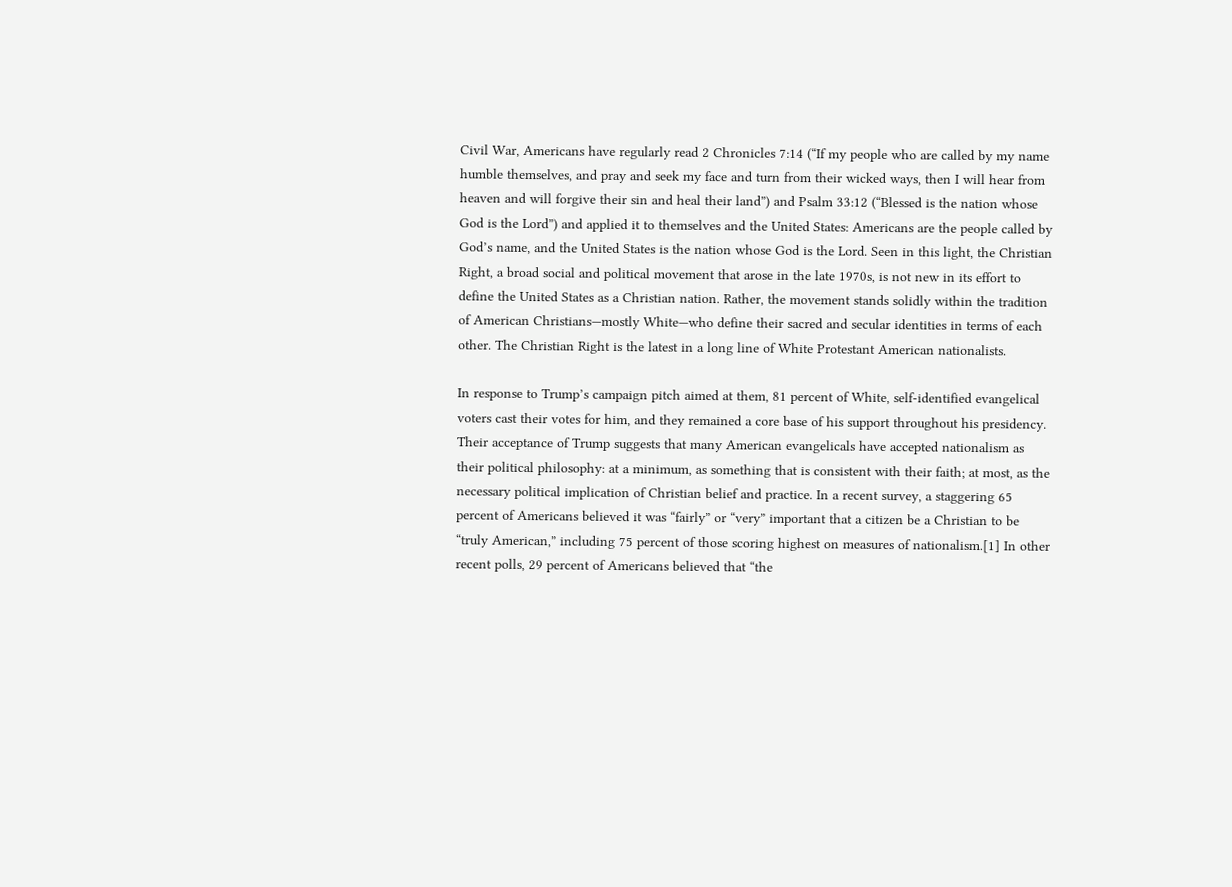Civil War, Americans have regularly read 2 Chronicles 7:14 (“If my people who are called by my name humble themselves, and pray and seek my face and turn from their wicked ways, then I will hear from heaven and will forgive their sin and heal their land”) and Psalm 33:12 (“Blessed is the nation whose God is the Lord”) and applied it to themselves and the United States: Americans are the people called by God’s name, and the United States is the nation whose God is the Lord. Seen in this light, the Christian Right, a broad social and political movement that arose in the late 1970s, is not new in its effort to define the United States as a Christian nation. Rather, the movement stands solidly within the tradition of American Christians—mostly White—who define their sacred and secular identities in terms of each other. The Christian Right is the latest in a long line of White Protestant American nationalists.

In response to Trump’s campaign pitch aimed at them, 81 percent of White, self-identified evangelical voters cast their votes for him, and they remained a core base of his support throughout his presidency. Their acceptance of Trump suggests that many American evangelicals have accepted nationalism as their political philosophy: at a minimum, as something that is consistent with their faith; at most, as the necessary political implication of Christian belief and practice. In a recent survey, a staggering 65 percent of Americans believed it was “fairly” or “very” important that a citizen be a Christian to be “truly American,” including 75 percent of those scoring highest on measures of nationalism.[1] In other recent polls, 29 percent of Americans believed that “the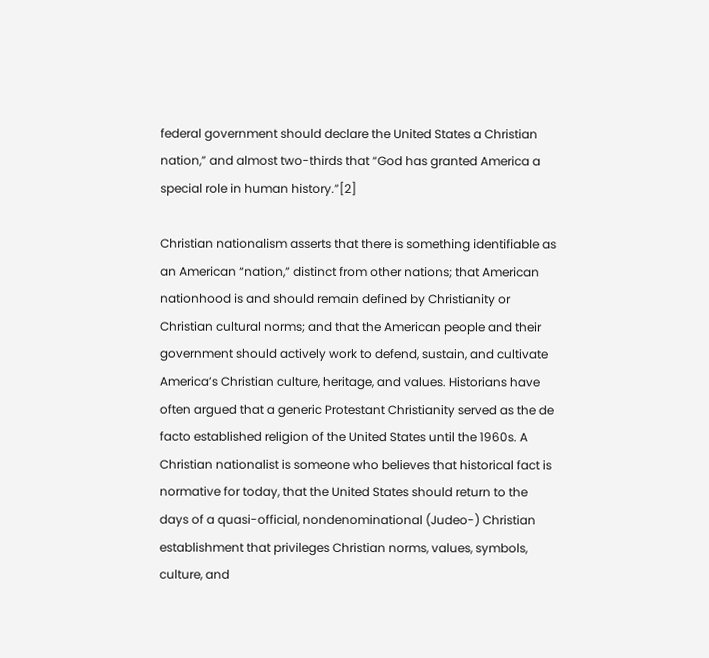federal government should declare the United States a Christian nation,” and almost two-thirds that “God has granted America a special role in human history.”[2]

Christian nationalism asserts that there is something identifiable as an American “nation,” distinct from other nations; that American nationhood is and should remain defined by Christianity or Christian cultural norms; and that the American people and their government should actively work to defend, sustain, and cultivate America’s Christian culture, heritage, and values. Historians have often argued that a generic Protestant Christianity served as the de facto established religion of the United States until the 1960s. A Christian nationalist is someone who believes that historical fact is normative for today, that the United States should return to the days of a quasi-official, nondenominational (Judeo-) Christian establishment that privileges Christian norms, values, symbols, culture, and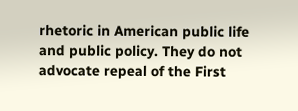rhetoric in American public life and public policy. They do not advocate repeal of the First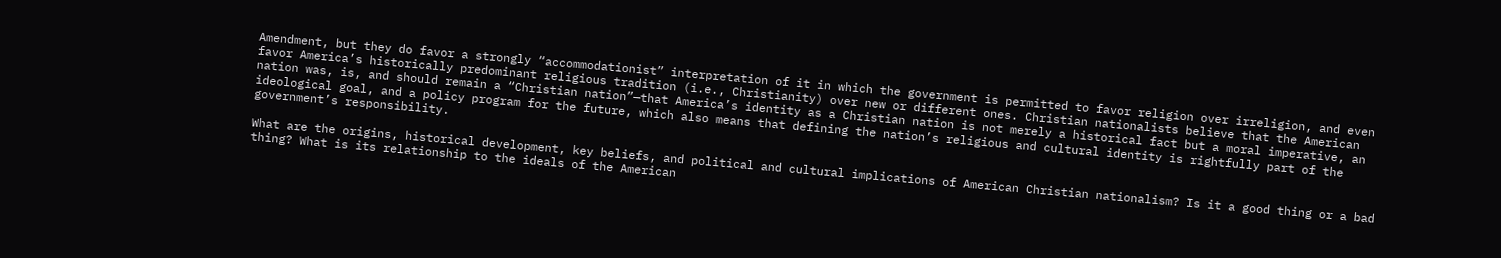Amendment, but they do favor a strongly “accommodationist” interpretation of it in which the government is permitted to favor religion over irreligion, and even favor America’s historically predominant religious tradition (i.e., Christianity) over new or different ones. Christian nationalists believe that the American nation was, is, and should remain a “Christian nation”—that America’s identity as a Christian nation is not merely a historical fact but a moral imperative, an ideological goal, and a policy program for the future, which also means that defining the nation’s religious and cultural identity is rightfully part of the government’s responsibility.

What are the origins, historical development, key beliefs, and political and cultural implications of American Christian nationalism? Is it a good thing or a bad thing? What is its relationship to the ideals of the American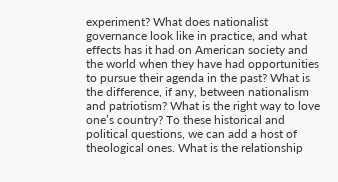experiment? What does nationalist governance look like in practice, and what effects has it had on American society and the world when they have had opportunities to pursue their agenda in the past? What is the difference, if any, between nationalism and patriotism? What is the right way to love one’s country? To these historical and political questions, we can add a host of theological ones. What is the relationship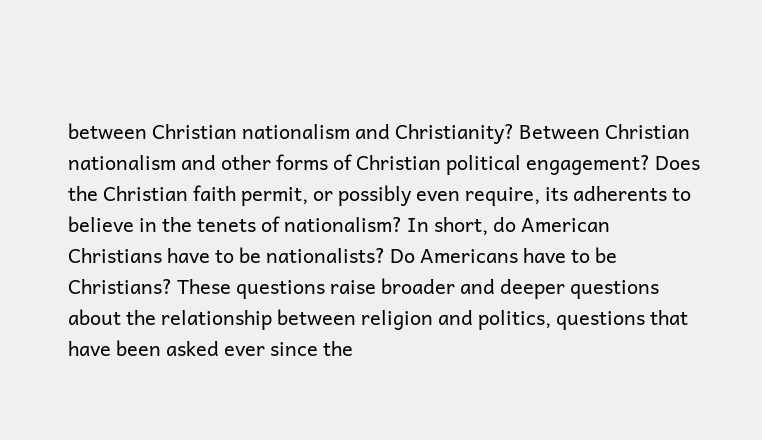between Christian nationalism and Christianity? Between Christian nationalism and other forms of Christian political engagement? Does the Christian faith permit, or possibly even require, its adherents to believe in the tenets of nationalism? In short, do American Christians have to be nationalists? Do Americans have to be Christians? These questions raise broader and deeper questions about the relationship between religion and politics, questions that have been asked ever since the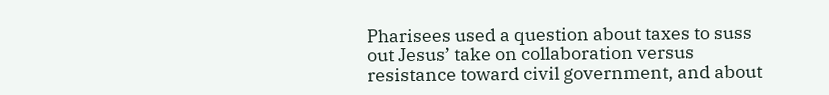Pharisees used a question about taxes to suss out Jesus’ take on collaboration versus resistance toward civil government, and about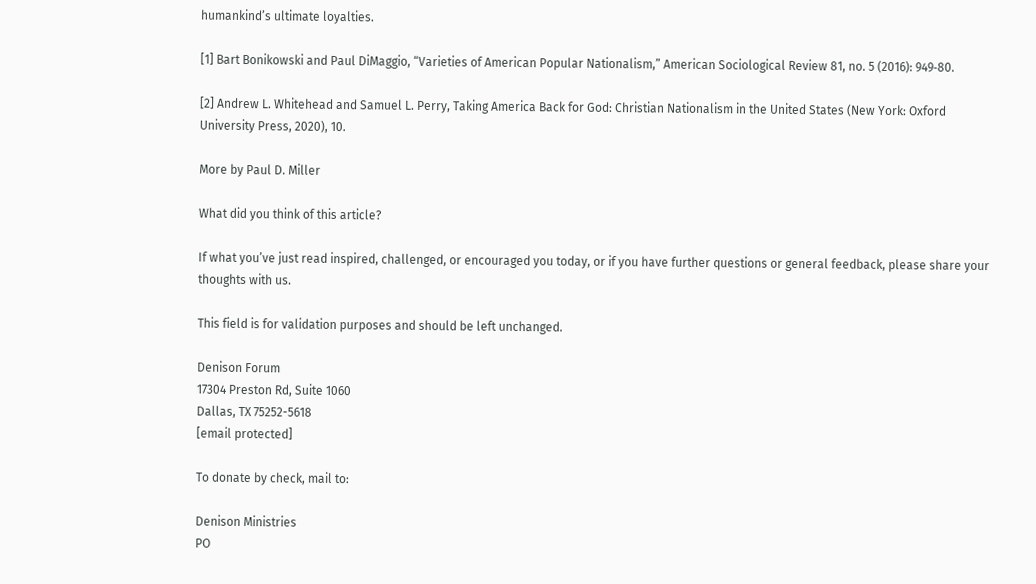humankind’s ultimate loyalties.

[1] Bart Bonikowski and Paul DiMaggio, “Varieties of American Popular Nationalism,” American Sociological Review 81, no. 5 (2016): 949‑80.

[2] Andrew L. Whitehead and Samuel L. Perry, Taking America Back for God: Christian Nationalism in the United States (New York: Oxford University Press, 2020), 10.

More by Paul D. Miller

What did you think of this article?

If what you’ve just read inspired, challenged, or encouraged you today, or if you have further questions or general feedback, please share your thoughts with us.

This field is for validation purposes and should be left unchanged.

Denison Forum
17304 Preston Rd, Suite 1060
Dallas, TX 75252-5618
[email protected]

To donate by check, mail to:

Denison Ministries
PO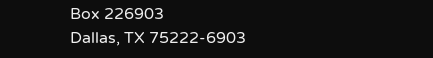Box 226903
Dallas, TX 75222-6903